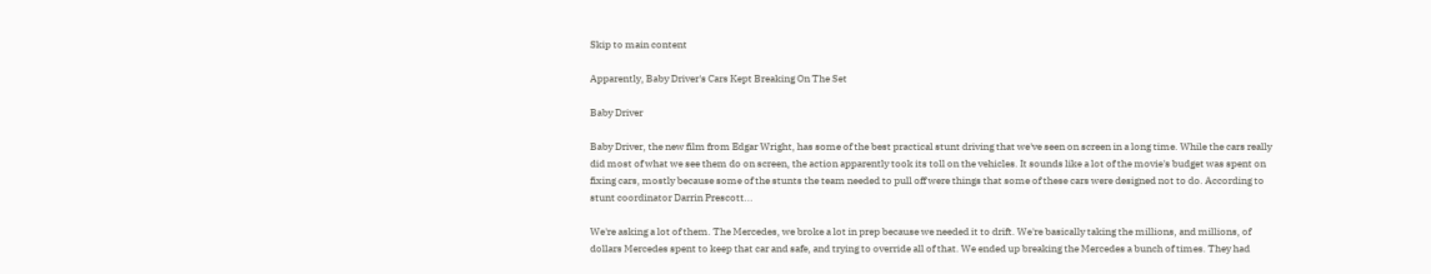Skip to main content

Apparently, Baby Driver's Cars Kept Breaking On The Set

Baby Driver

Baby Driver, the new film from Edgar Wright, has some of the best practical stunt driving that we've seen on screen in a long time. While the cars really did most of what we see them do on screen, the action apparently took its toll on the vehicles. It sounds like a lot of the movie's budget was spent on fixing cars, mostly because some of the stunts the team needed to pull off were things that some of these cars were designed not to do. According to stunt coordinator Darrin Prescott...

We're asking a lot of them. The Mercedes, we broke a lot in prep because we needed it to drift. We're basically taking the millions, and millions, of dollars Mercedes spent to keep that car and safe, and trying to override all of that. We ended up breaking the Mercedes a bunch of times. They had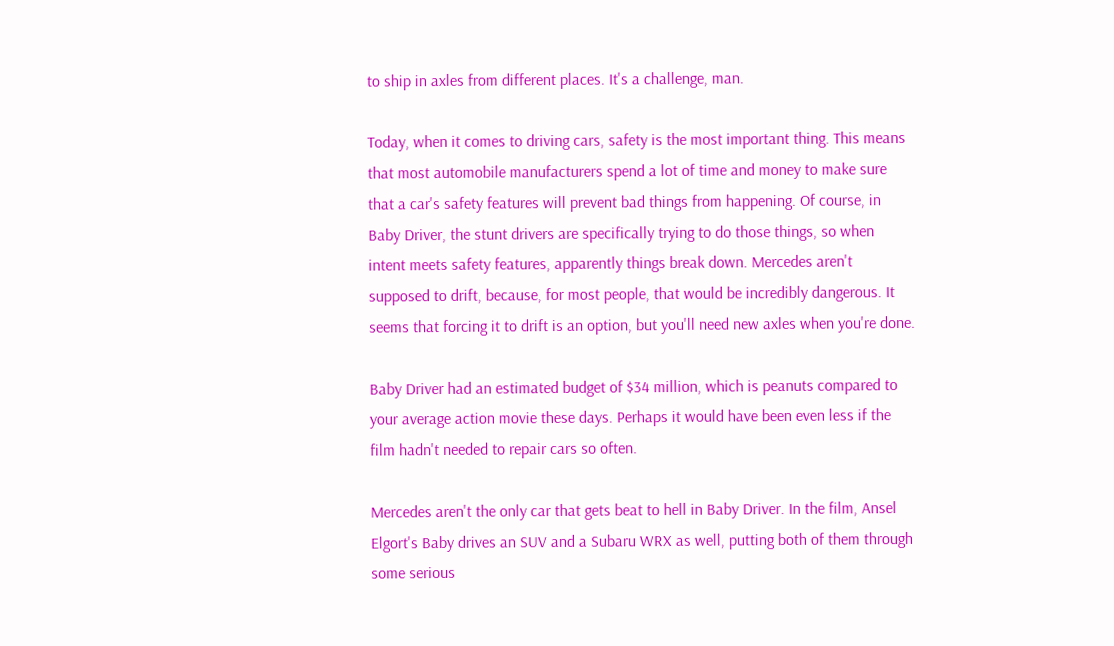to ship in axles from different places. It's a challenge, man.

Today, when it comes to driving cars, safety is the most important thing. This means that most automobile manufacturers spend a lot of time and money to make sure that a car's safety features will prevent bad things from happening. Of course, in Baby Driver, the stunt drivers are specifically trying to do those things, so when intent meets safety features, apparently things break down. Mercedes aren't supposed to drift, because, for most people, that would be incredibly dangerous. It seems that forcing it to drift is an option, but you'll need new axles when you're done.

Baby Driver had an estimated budget of $34 million, which is peanuts compared to your average action movie these days. Perhaps it would have been even less if the film hadn't needed to repair cars so often.

Mercedes aren't the only car that gets beat to hell in Baby Driver. In the film, Ansel Elgort's Baby drives an SUV and a Subaru WRX as well, putting both of them through some serious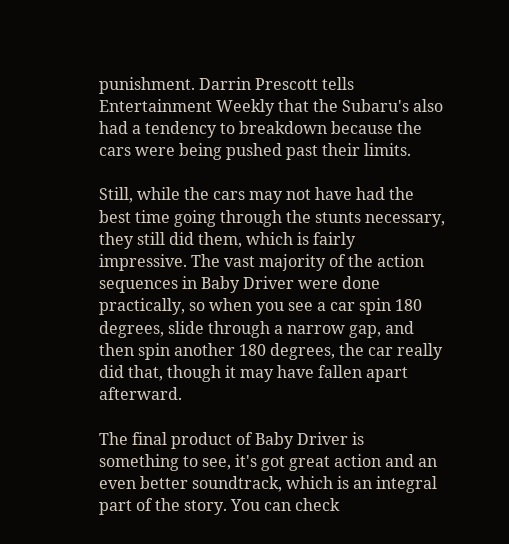punishment. Darrin Prescott tells Entertainment Weekly that the Subaru's also had a tendency to breakdown because the cars were being pushed past their limits.

Still, while the cars may not have had the best time going through the stunts necessary, they still did them, which is fairly impressive. The vast majority of the action sequences in Baby Driver were done practically, so when you see a car spin 180 degrees, slide through a narrow gap, and then spin another 180 degrees, the car really did that, though it may have fallen apart afterward.

The final product of Baby Driver is something to see, it's got great action and an even better soundtrack, which is an integral part of the story. You can check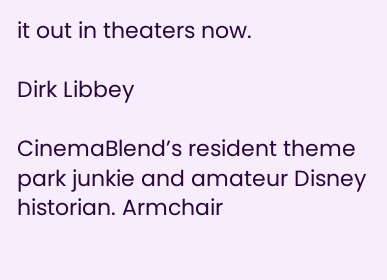it out in theaters now.

Dirk Libbey

CinemaBlend’s resident theme park junkie and amateur Disney historian. Armchair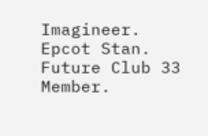Imagineer. Epcot Stan. Future Club 33 Member.